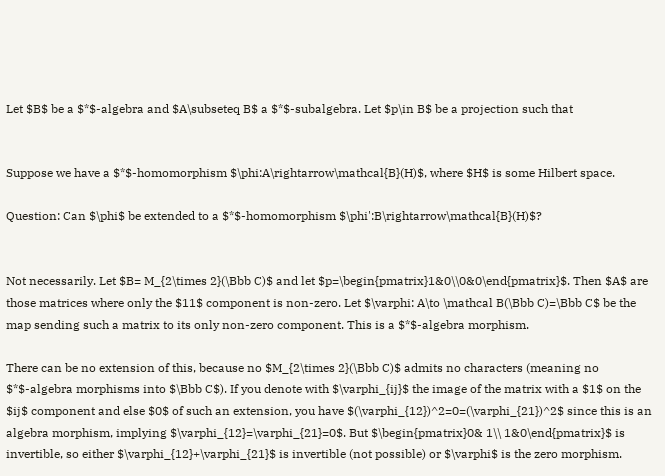Let $B$ be a $*$-algebra and $A\subseteq B$ a $*$-subalgebra. Let $p\in B$ be a projection such that


Suppose we have a $*$-homomorphism $\phi:A\rightarrow\mathcal{B}(H)$, where $H$ is some Hilbert space.

Question: Can $\phi$ be extended to a $*$-homomorphism $\phi':B\rightarrow\mathcal{B}(H)$?


Not necessarily. Let $B= M_{2\times 2}(\Bbb C)$ and let $p=\begin{pmatrix}1&0\\0&0\end{pmatrix}$. Then $A$ are those matrices where only the $11$ component is non-zero. Let $\varphi: A\to \mathcal B(\Bbb C)=\Bbb C$ be the map sending such a matrix to its only non-zero component. This is a $*$-algebra morphism.

There can be no extension of this, because no $M_{2\times 2}(\Bbb C)$ admits no characters (meaning no $*$-algebra morphisms into $\Bbb C$). If you denote with $\varphi_{ij}$ the image of the matrix with a $1$ on the $ij$ component and else $0$ of such an extension, you have $(\varphi_{12})^2=0=(\varphi_{21})^2$ since this is an algebra morphism, implying $\varphi_{12}=\varphi_{21}=0$. But $\begin{pmatrix}0& 1\\ 1&0\end{pmatrix}$ is invertible, so either $\varphi_{12}+\varphi_{21}$ is invertible (not possible) or $\varphi$ is the zero morphism.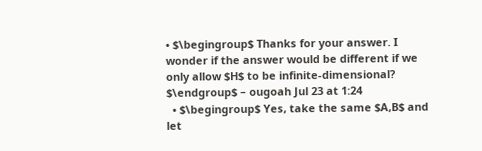• $\begingroup$ Thanks for your answer. I wonder if the answer would be different if we only allow $H$ to be infinite-dimensional? $\endgroup$ – ougoah Jul 23 at 1:24
  • $\begingroup$ Yes, take the same $A,B$ and let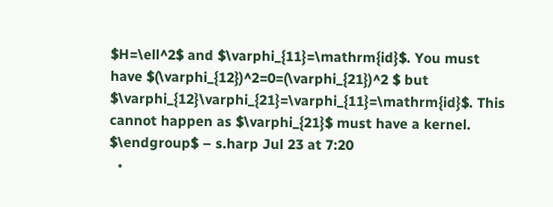$H=\ell^2$ and $\varphi_{11}=\mathrm{id}$. You must have $(\varphi_{12})^2=0=(\varphi_{21})^2 $ but $\varphi_{12}\varphi_{21}=\varphi_{11}=\mathrm{id}$. This cannot happen as $\varphi_{21}$ must have a kernel. $\endgroup$ – s.harp Jul 23 at 7:20
  •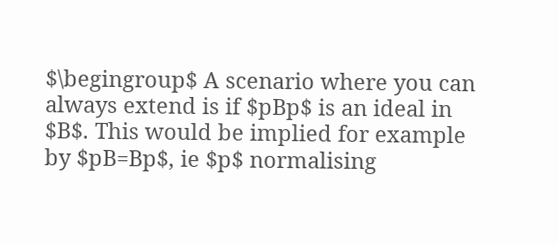$\begingroup$ A scenario where you can always extend is if $pBp$ is an ideal in $B$. This would be implied for example by $pB=Bp$, ie $p$ normalising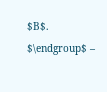$B$. $\endgroup$ –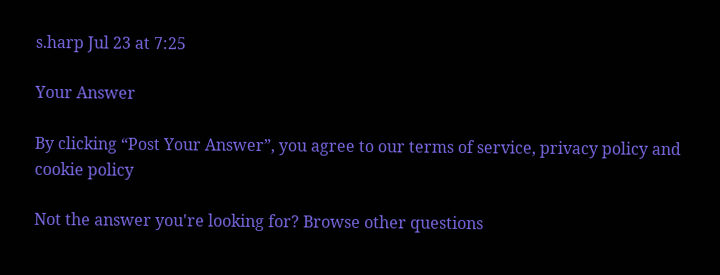s.harp Jul 23 at 7:25

Your Answer

By clicking “Post Your Answer”, you agree to our terms of service, privacy policy and cookie policy

Not the answer you're looking for? Browse other questions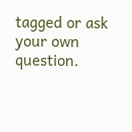tagged or ask your own question.